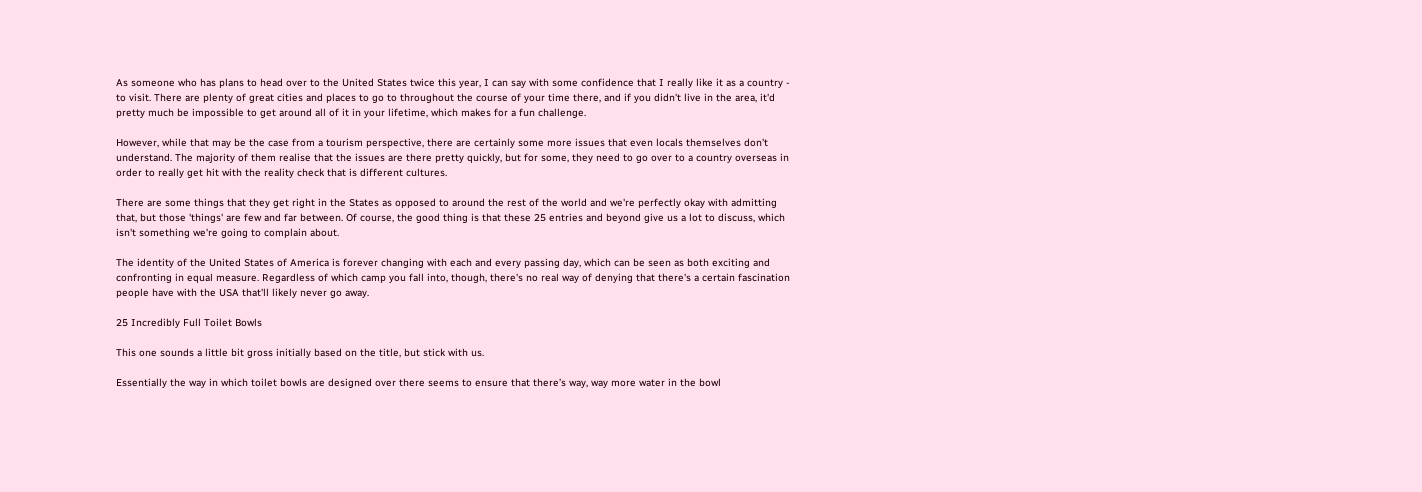As someone who has plans to head over to the United States twice this year, I can say with some confidence that I really like it as a country - to visit. There are plenty of great cities and places to go to throughout the course of your time there, and if you didn't live in the area, it'd pretty much be impossible to get around all of it in your lifetime, which makes for a fun challenge.

However, while that may be the case from a tourism perspective, there are certainly some more issues that even locals themselves don't understand. The majority of them realise that the issues are there pretty quickly, but for some, they need to go over to a country overseas in order to really get hit with the reality check that is different cultures.

There are some things that they get right in the States as opposed to around the rest of the world and we're perfectly okay with admitting that, but those 'things' are few and far between. Of course, the good thing is that these 25 entries and beyond give us a lot to discuss, which isn't something we're going to complain about.

The identity of the United States of America is forever changing with each and every passing day, which can be seen as both exciting and confronting in equal measure. Regardless of which camp you fall into, though, there's no real way of denying that there's a certain fascination people have with the USA that'll likely never go away.

25 Incredibly Full Toilet Bowls

This one sounds a little bit gross initially based on the title, but stick with us.

Essentially the way in which toilet bowls are designed over there seems to ensure that there’s way, way more water in the bowl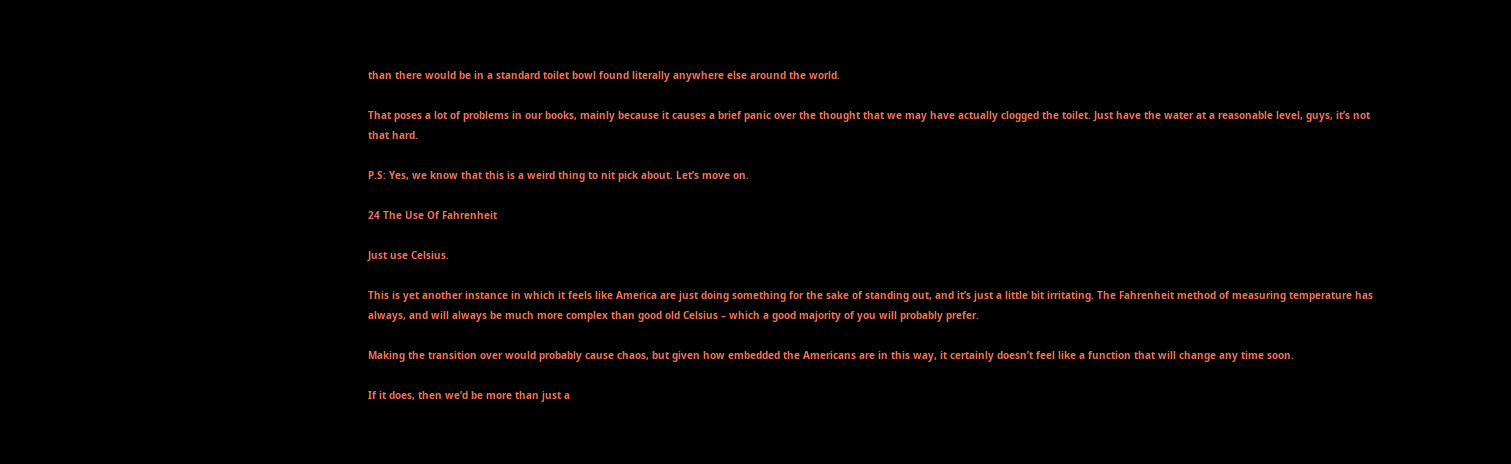than there would be in a standard toilet bowl found literally anywhere else around the world.

That poses a lot of problems in our books, mainly because it causes a brief panic over the thought that we may have actually clogged the toilet. Just have the water at a reasonable level, guys, it’s not that hard.

P.S: Yes, we know that this is a weird thing to nit pick about. Let’s move on.

24 The Use Of Fahrenheit

Just use Celsius.

This is yet another instance in which it feels like America are just doing something for the sake of standing out, and it’s just a little bit irritating. The Fahrenheit method of measuring temperature has always, and will always be much more complex than good old Celsius – which a good majority of you will probably prefer.

Making the transition over would probably cause chaos, but given how embedded the Americans are in this way, it certainly doesn’t feel like a function that will change any time soon.

If it does, then we’d be more than just a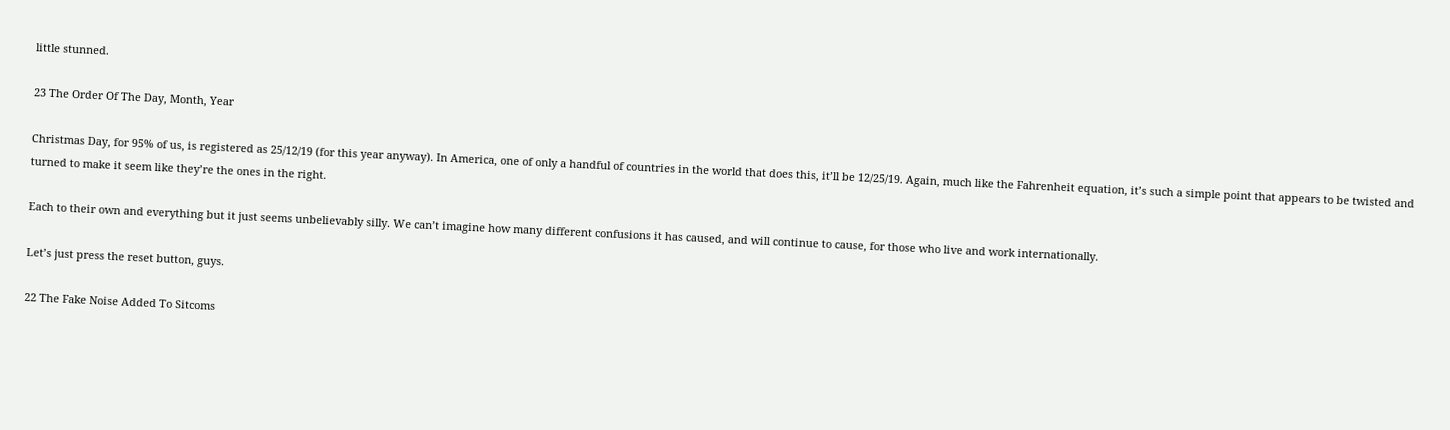little stunned.

23 The Order Of The Day, Month, Year

Christmas Day, for 95% of us, is registered as 25/12/19 (for this year anyway). In America, one of only a handful of countries in the world that does this, it’ll be 12/25/19. Again, much like the Fahrenheit equation, it’s such a simple point that appears to be twisted and turned to make it seem like they’re the ones in the right.

Each to their own and everything but it just seems unbelievably silly. We can’t imagine how many different confusions it has caused, and will continue to cause, for those who live and work internationally.

Let’s just press the reset button, guys.

22 The Fake Noise Added To Sitcoms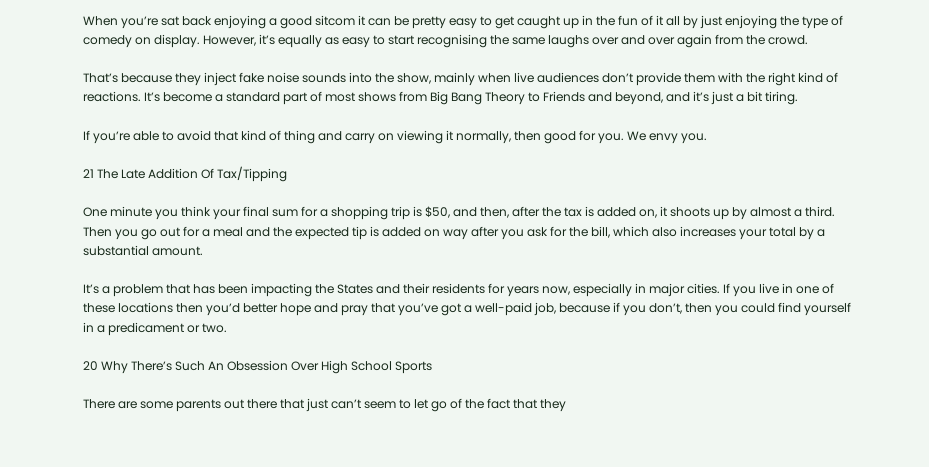When you’re sat back enjoying a good sitcom it can be pretty easy to get caught up in the fun of it all by just enjoying the type of comedy on display. However, it’s equally as easy to start recognising the same laughs over and over again from the crowd.

That’s because they inject fake noise sounds into the show, mainly when live audiences don’t provide them with the right kind of reactions. It’s become a standard part of most shows from Big Bang Theory to Friends and beyond, and it’s just a bit tiring.

If you’re able to avoid that kind of thing and carry on viewing it normally, then good for you. We envy you.

21 The Late Addition Of Tax/Tipping

One minute you think your final sum for a shopping trip is $50, and then, after the tax is added on, it shoots up by almost a third. Then you go out for a meal and the expected tip is added on way after you ask for the bill, which also increases your total by a substantial amount.

It’s a problem that has been impacting the States and their residents for years now, especially in major cities. If you live in one of these locations then you’d better hope and pray that you’ve got a well-paid job, because if you don’t, then you could find yourself in a predicament or two.

20 Why There’s Such An Obsession Over High School Sports

There are some parents out there that just can’t seem to let go of the fact that they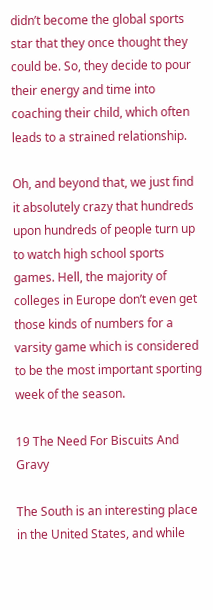didn’t become the global sports star that they once thought they could be. So, they decide to pour their energy and time into coaching their child, which often leads to a strained relationship.

Oh, and beyond that, we just find it absolutely crazy that hundreds upon hundreds of people turn up to watch high school sports games. Hell, the majority of colleges in Europe don’t even get those kinds of numbers for a varsity game which is considered to be the most important sporting week of the season.

19 The Need For Biscuits And Gravy

The South is an interesting place in the United States, and while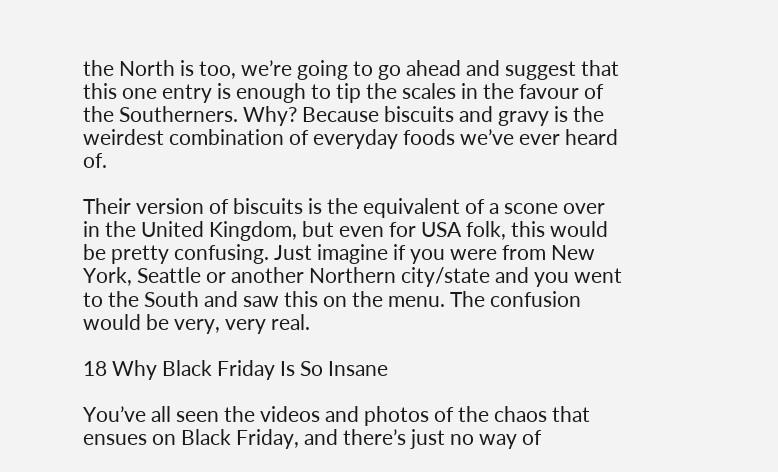the North is too, we’re going to go ahead and suggest that this one entry is enough to tip the scales in the favour of the Southerners. Why? Because biscuits and gravy is the weirdest combination of everyday foods we’ve ever heard of.

Their version of biscuits is the equivalent of a scone over in the United Kingdom, but even for USA folk, this would be pretty confusing. Just imagine if you were from New York, Seattle or another Northern city/state and you went to the South and saw this on the menu. The confusion would be very, very real.

18 Why Black Friday Is So Insane

You’ve all seen the videos and photos of the chaos that ensues on Black Friday, and there’s just no way of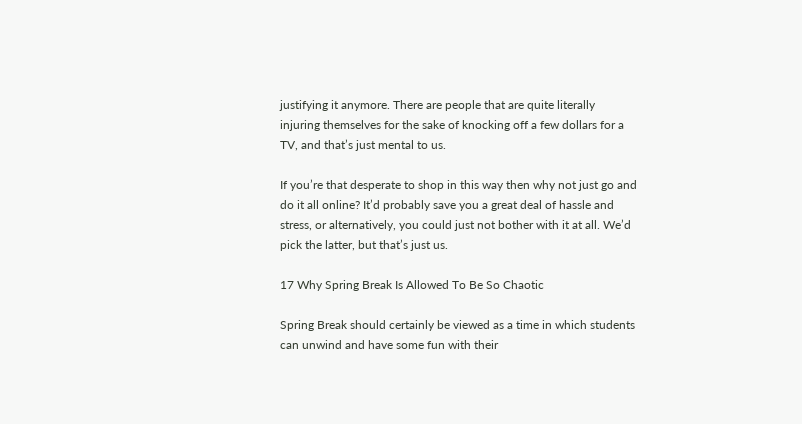justifying it anymore. There are people that are quite literally injuring themselves for the sake of knocking off a few dollars for a TV, and that’s just mental to us.

If you’re that desperate to shop in this way then why not just go and do it all online? It’d probably save you a great deal of hassle and stress, or alternatively, you could just not bother with it at all. We’d pick the latter, but that’s just us.

17 Why Spring Break Is Allowed To Be So Chaotic

Spring Break should certainly be viewed as a time in which students can unwind and have some fun with their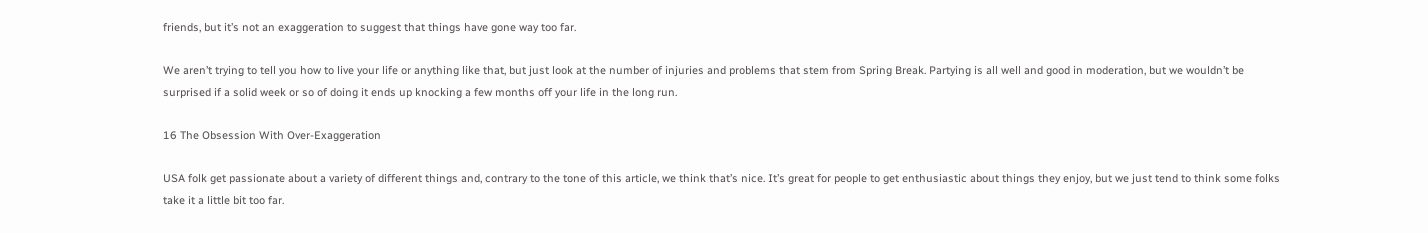friends, but it’s not an exaggeration to suggest that things have gone way too far.

We aren’t trying to tell you how to live your life or anything like that, but just look at the number of injuries and problems that stem from Spring Break. Partying is all well and good in moderation, but we wouldn’t be surprised if a solid week or so of doing it ends up knocking a few months off your life in the long run.

16 The Obsession With Over-Exaggeration

USA folk get passionate about a variety of different things and, contrary to the tone of this article, we think that’s nice. It’s great for people to get enthusiastic about things they enjoy, but we just tend to think some folks take it a little bit too far.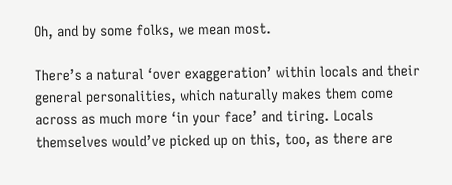Oh, and by some folks, we mean most.

There’s a natural ‘over exaggeration’ within locals and their general personalities, which naturally makes them come across as much more ‘in your face’ and tiring. Locals themselves would’ve picked up on this, too, as there are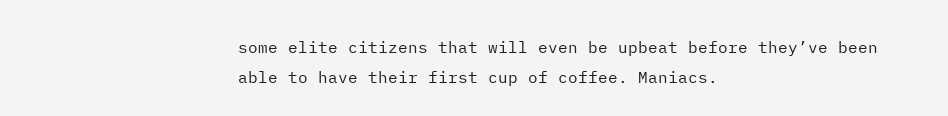some elite citizens that will even be upbeat before they’ve been able to have their first cup of coffee. Maniacs.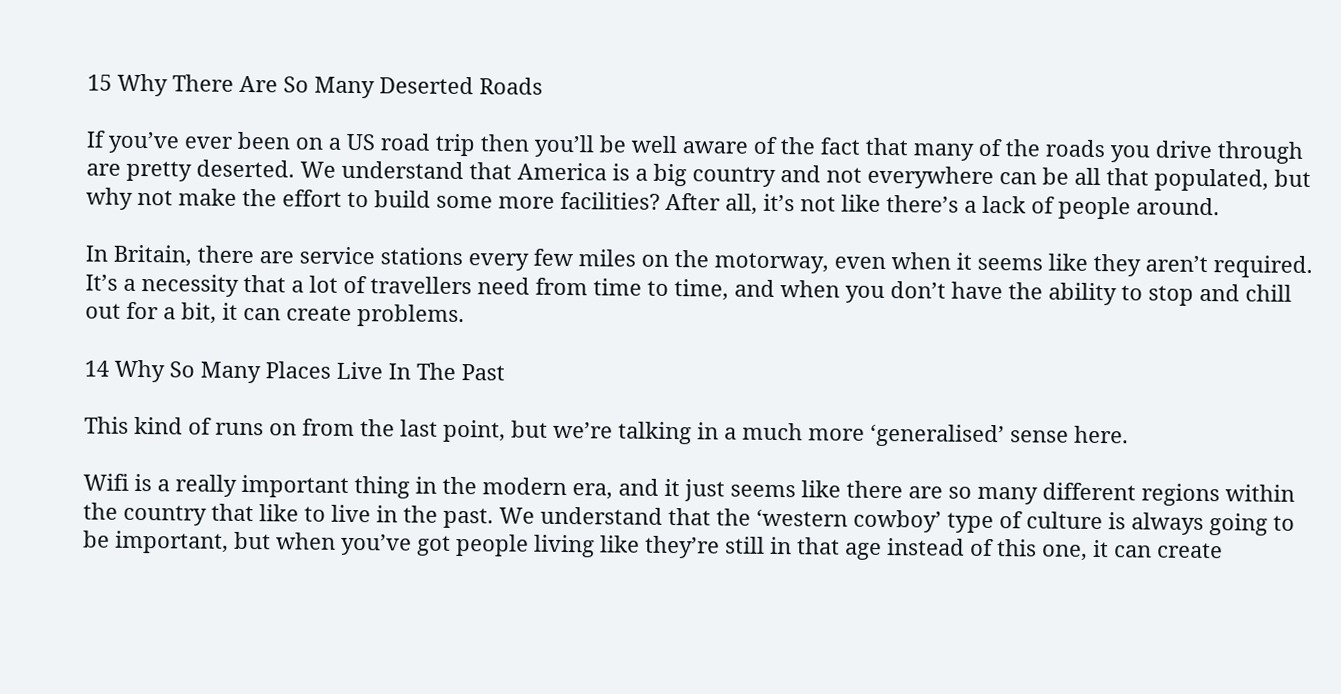15 Why There Are So Many Deserted Roads

If you’ve ever been on a US road trip then you’ll be well aware of the fact that many of the roads you drive through are pretty deserted. We understand that America is a big country and not everywhere can be all that populated, but why not make the effort to build some more facilities? After all, it’s not like there’s a lack of people around.

In Britain, there are service stations every few miles on the motorway, even when it seems like they aren’t required. It’s a necessity that a lot of travellers need from time to time, and when you don’t have the ability to stop and chill out for a bit, it can create problems.

14 Why So Many Places Live In The Past

This kind of runs on from the last point, but we’re talking in a much more ‘generalised’ sense here.

Wifi is a really important thing in the modern era, and it just seems like there are so many different regions within the country that like to live in the past. We understand that the ‘western cowboy’ type of culture is always going to be important, but when you’ve got people living like they’re still in that age instead of this one, it can create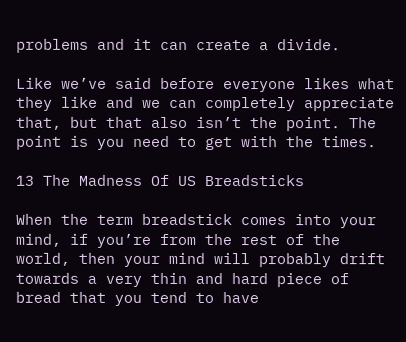problems and it can create a divide.

Like we’ve said before everyone likes what they like and we can completely appreciate that, but that also isn’t the point. The point is you need to get with the times.

13 The Madness Of US Breadsticks

When the term breadstick comes into your mind, if you’re from the rest of the world, then your mind will probably drift towards a very thin and hard piece of bread that you tend to have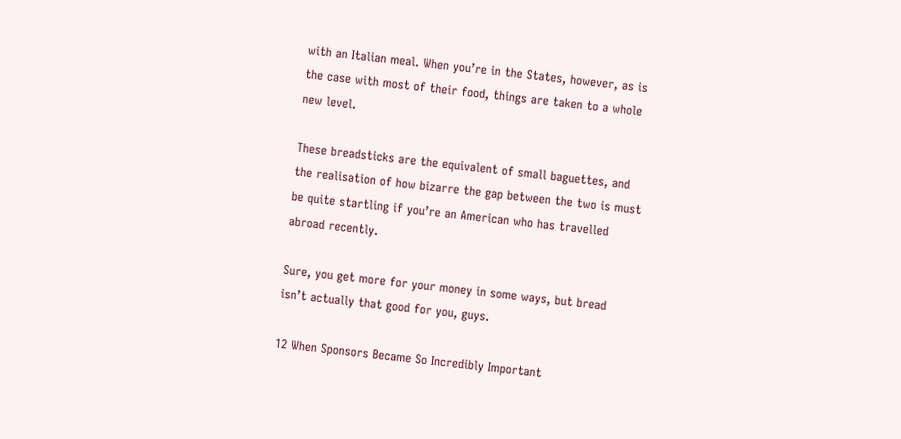with an Italian meal. When you’re in the States, however, as is the case with most of their food, things are taken to a whole new level.

These breadsticks are the equivalent of small baguettes, and the realisation of how bizarre the gap between the two is must be quite startling if you’re an American who has travelled abroad recently.

Sure, you get more for your money in some ways, but bread isn’t actually that good for you, guys.

12 When Sponsors Became So Incredibly Important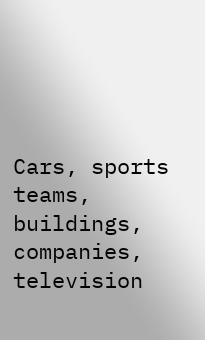Cars, sports teams, buildings, companies, television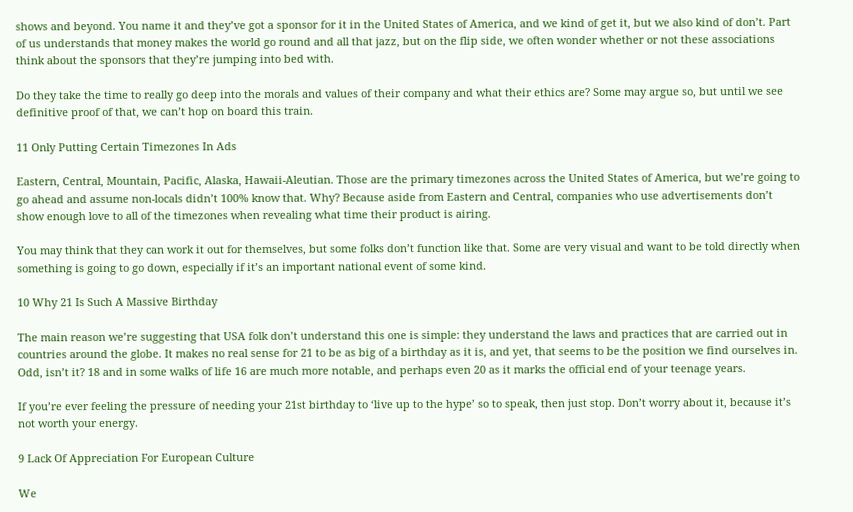shows and beyond. You name it and they’ve got a sponsor for it in the United States of America, and we kind of get it, but we also kind of don’t. Part of us understands that money makes the world go round and all that jazz, but on the flip side, we often wonder whether or not these associations think about the sponsors that they’re jumping into bed with.

Do they take the time to really go deep into the morals and values of their company and what their ethics are? Some may argue so, but until we see definitive proof of that, we can’t hop on board this train.

11 Only Putting Certain Timezones In Ads

Eastern, Central, Mountain, Pacific, Alaska, Hawaii-Aleutian. Those are the primary timezones across the United States of America, but we’re going to go ahead and assume non-locals didn’t 100% know that. Why? Because aside from Eastern and Central, companies who use advertisements don’t show enough love to all of the timezones when revealing what time their product is airing.

You may think that they can work it out for themselves, but some folks don’t function like that. Some are very visual and want to be told directly when something is going to go down, especially if it’s an important national event of some kind.

10 Why 21 Is Such A Massive Birthday

The main reason we’re suggesting that USA folk don’t understand this one is simple: they understand the laws and practices that are carried out in countries around the globe. It makes no real sense for 21 to be as big of a birthday as it is, and yet, that seems to be the position we find ourselves in. Odd, isn’t it? 18 and in some walks of life 16 are much more notable, and perhaps even 20 as it marks the official end of your teenage years.

If you’re ever feeling the pressure of needing your 21st birthday to ‘live up to the hype’ so to speak, then just stop. Don’t worry about it, because it’s not worth your energy.

9 Lack Of Appreciation For European Culture

We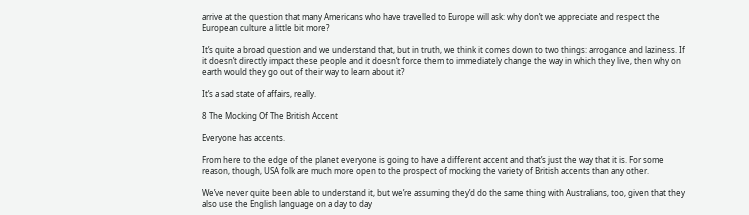arrive at the question that many Americans who have travelled to Europe will ask: why don’t we appreciate and respect the European culture a little bit more?

It’s quite a broad question and we understand that, but in truth, we think it comes down to two things: arrogance and laziness. If it doesn’t directly impact these people and it doesn’t force them to immediately change the way in which they live, then why on earth would they go out of their way to learn about it?

It’s a sad state of affairs, really.

8 The Mocking Of The British Accent

Everyone has accents.

From here to the edge of the planet everyone is going to have a different accent and that’s just the way that it is. For some reason, though, USA folk are much more open to the prospect of mocking the variety of British accents than any other.

We’ve never quite been able to understand it, but we’re assuming they’d do the same thing with Australians, too, given that they also use the English language on a day to day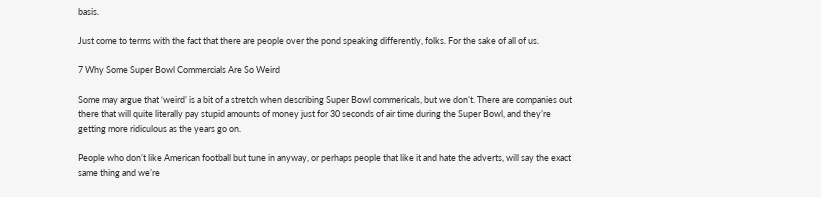basis.

Just come to terms with the fact that there are people over the pond speaking differently, folks. For the sake of all of us.

7 Why Some Super Bowl Commercials Are So Weird

Some may argue that ‘weird’ is a bit of a stretch when describing Super Bowl commericals, but we don’t. There are companies out there that will quite literally pay stupid amounts of money just for 30 seconds of air time during the Super Bowl, and they’re getting more ridiculous as the years go on.

People who don’t like American football but tune in anyway, or perhaps people that like it and hate the adverts, will say the exact same thing and we’re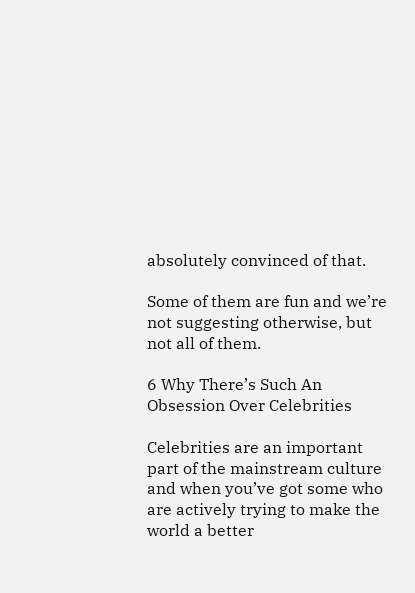absolutely convinced of that.

Some of them are fun and we’re not suggesting otherwise, but not all of them.

6 Why There’s Such An Obsession Over Celebrities

Celebrities are an important part of the mainstream culture and when you’ve got some who are actively trying to make the world a better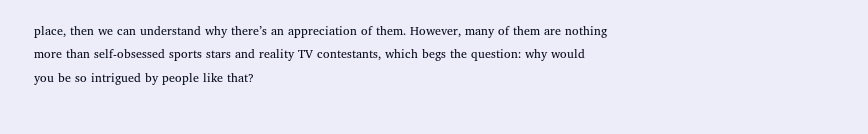place, then we can understand why there’s an appreciation of them. However, many of them are nothing more than self-obsessed sports stars and reality TV contestants, which begs the question: why would you be so intrigued by people like that?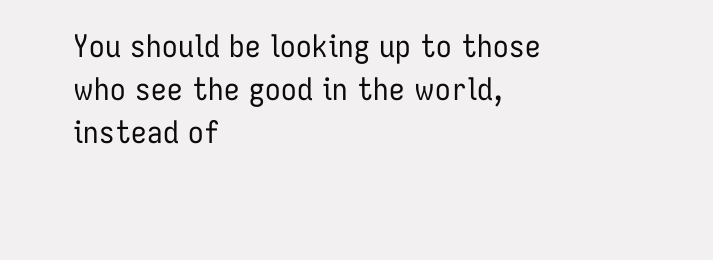You should be looking up to those who see the good in the world, instead of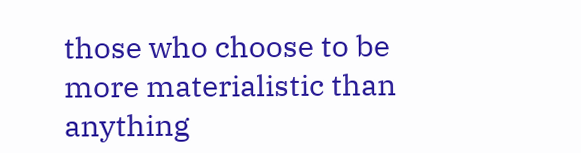those who choose to be more materialistic than anything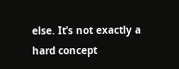else. It’s not exactly a hard concept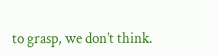to grasp, we don’t think.